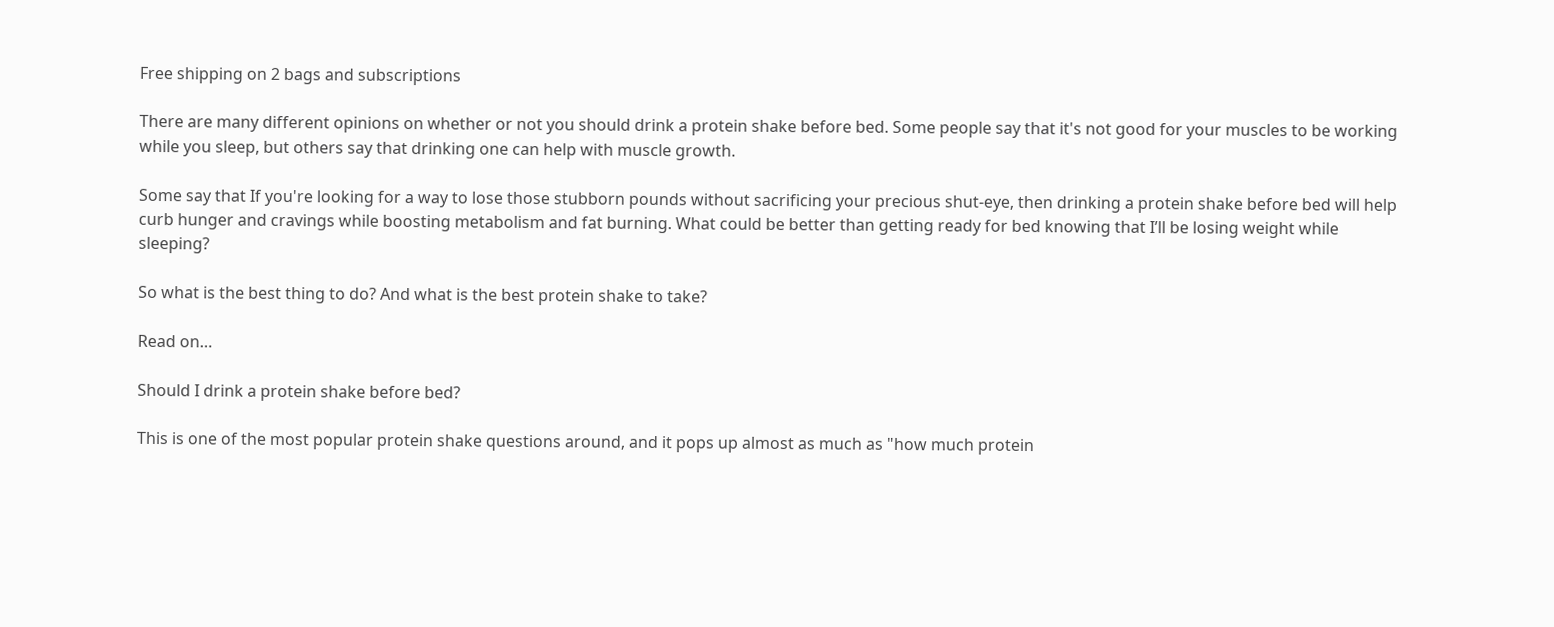Free shipping on 2 bags and subscriptions

There are many different opinions on whether or not you should drink a protein shake before bed. Some people say that it's not good for your muscles to be working while you sleep, but others say that drinking one can help with muscle growth.

Some say that If you're looking for a way to lose those stubborn pounds without sacrificing your precious shut-eye, then drinking a protein shake before bed will help curb hunger and cravings while boosting metabolism and fat burning. What could be better than getting ready for bed knowing that I’ll be losing weight while sleeping?

So what is the best thing to do? And what is the best protein shake to take?

Read on…

Should I drink a protein shake before bed?

This is one of the most popular protein shake questions around, and it pops up almost as much as "how much protein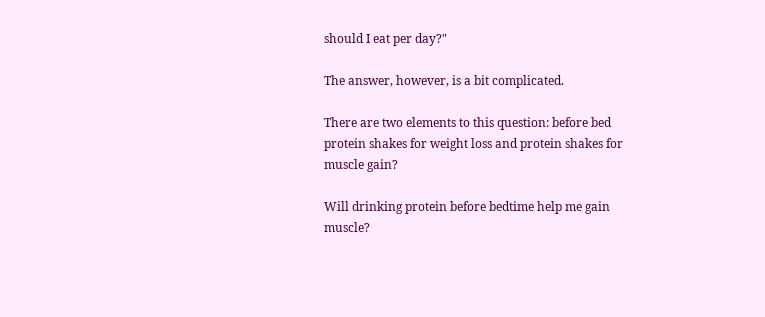should I eat per day?"

The answer, however, is a bit complicated.

There are two elements to this question: before bed protein shakes for weight loss and protein shakes for muscle gain?

Will drinking protein before bedtime help me gain muscle?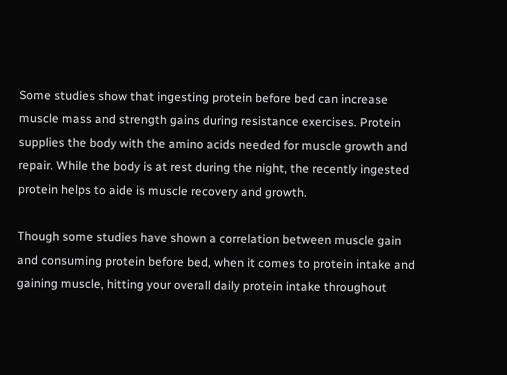Some studies show that ingesting protein before bed can increase muscle mass and strength gains during resistance exercises. Protein supplies the body with the amino acids needed for muscle growth and repair. While the body is at rest during the night, the recently ingested protein helps to aide is muscle recovery and growth.

Though some studies have shown a correlation between muscle gain and consuming protein before bed, when it comes to protein intake and gaining muscle, hitting your overall daily protein intake throughout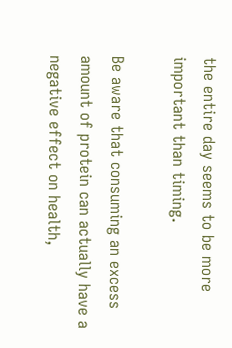the entire day seems to be more important than timing.

Be aware that consuming an excess amount of protein can actually have a negative effect on health,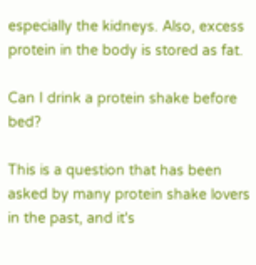especially the kidneys. Also, excess protein in the body is stored as fat.

Can I drink a protein shake before bed?

This is a question that has been asked by many protein shake lovers in the past, and it's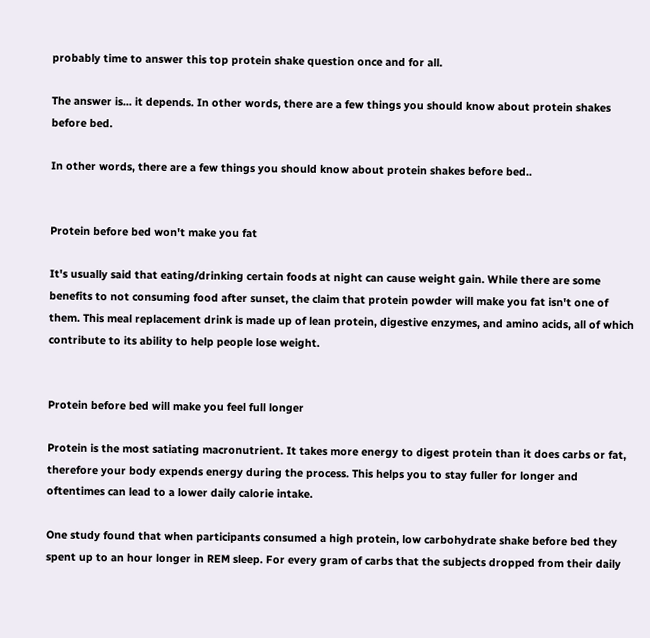probably time to answer this top protein shake question once and for all.

The answer is... it depends. In other words, there are a few things you should know about protein shakes before bed.

In other words, there are a few things you should know about protein shakes before bed..


Protein before bed won't make you fat

It's usually said that eating/drinking certain foods at night can cause weight gain. While there are some benefits to not consuming food after sunset, the claim that protein powder will make you fat isn't one of them. This meal replacement drink is made up of lean protein, digestive enzymes, and amino acids, all of which contribute to its ability to help people lose weight.


Protein before bed will make you feel full longer

Protein is the most satiating macronutrient. It takes more energy to digest protein than it does carbs or fat, therefore your body expends energy during the process. This helps you to stay fuller for longer and oftentimes can lead to a lower daily calorie intake.

One study found that when participants consumed a high protein, low carbohydrate shake before bed they spent up to an hour longer in REM sleep. For every gram of carbs that the subjects dropped from their daily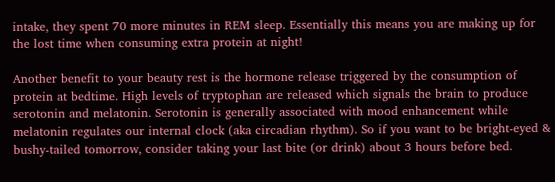intake, they spent 70 more minutes in REM sleep. Essentially this means you are making up for the lost time when consuming extra protein at night!

Another benefit to your beauty rest is the hormone release triggered by the consumption of protein at bedtime. High levels of tryptophan are released which signals the brain to produce serotonin and melatonin. Serotonin is generally associated with mood enhancement while melatonin regulates our internal clock (aka circadian rhythm). So if you want to be bright-eyed & bushy-tailed tomorrow, consider taking your last bite (or drink) about 3 hours before bed.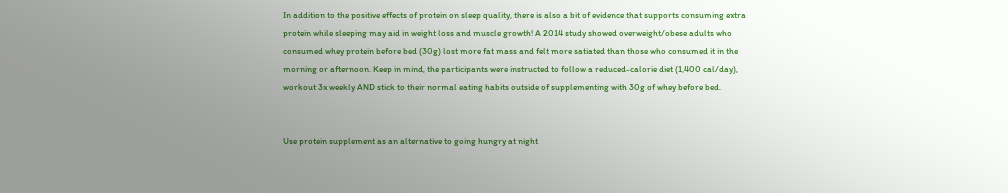In addition to the positive effects of protein on sleep quality, there is also a bit of evidence that supports consuming extra protein while sleeping may aid in weight loss and muscle growth! A 2014 study showed overweight/obese adults who consumed whey protein before bed (30g) lost more fat mass and felt more satiated than those who consumed it in the morning or afternoon. Keep in mind, the participants were instructed to follow a reduced-calorie diet (1,400 cal/day), workout 3x weekly AND stick to their normal eating habits outside of supplementing with 30g of whey before bed.


Use protein supplement as an alternative to going hungry at night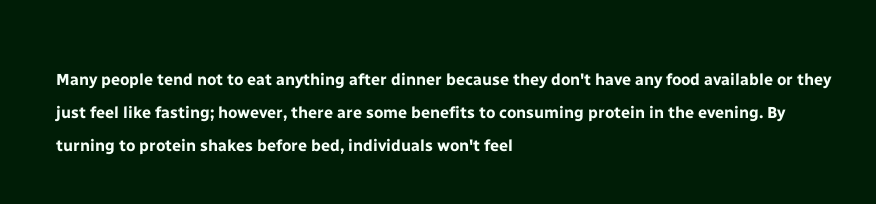Many people tend not to eat anything after dinner because they don't have any food available or they just feel like fasting; however, there are some benefits to consuming protein in the evening. By turning to protein shakes before bed, individuals won't feel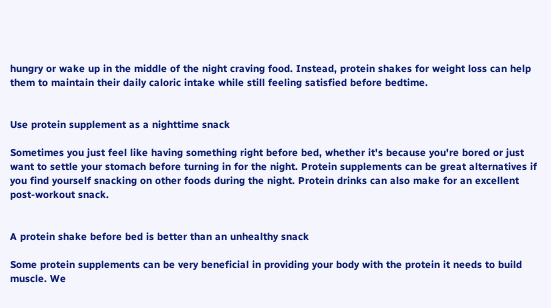hungry or wake up in the middle of the night craving food. Instead, protein shakes for weight loss can help them to maintain their daily caloric intake while still feeling satisfied before bedtime.


Use protein supplement as a nighttime snack

Sometimes you just feel like having something right before bed, whether it's because you're bored or just want to settle your stomach before turning in for the night. Protein supplements can be great alternatives if you find yourself snacking on other foods during the night. Protein drinks can also make for an excellent post-workout snack.


A protein shake before bed is better than an unhealthy snack

Some protein supplements can be very beneficial in providing your body with the protein it needs to build muscle. We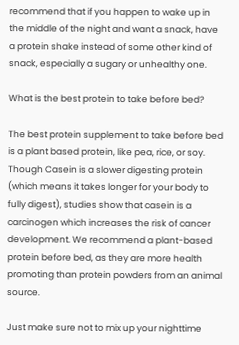recommend that if you happen to wake up in the middle of the night and want a snack, have a protein shake instead of some other kind of snack, especially a sugary or unhealthy one.

What is the best protein to take before bed?

The best protein supplement to take before bed is a plant based protein, like pea, rice, or soy. Though Casein is a slower digesting protein (which means it takes longer for your body to fully digest), studies show that casein is a carcinogen which increases the risk of cancer development. We recommend a plant-based protein before bed, as they are more health promoting than protein powders from an animal source.

Just make sure not to mix up your nighttime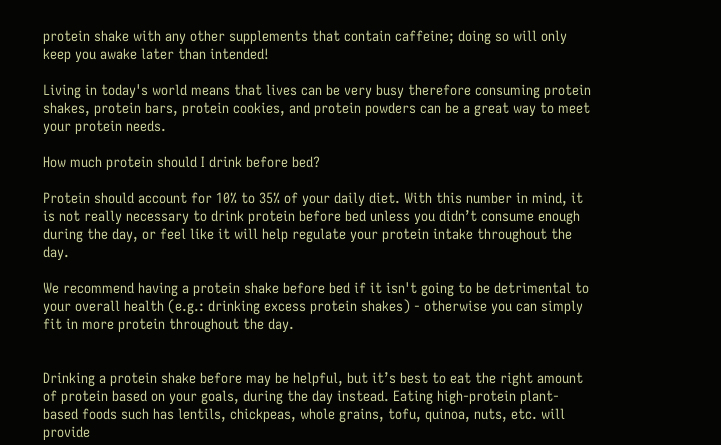protein shake with any other supplements that contain caffeine; doing so will only keep you awake later than intended!

Living in today's world means that lives can be very busy therefore consuming protein shakes, protein bars, protein cookies, and protein powders can be a great way to meet your protein needs.

How much protein should I drink before bed?

Protein should account for 10% to 35% of your daily diet. With this number in mind, it is not really necessary to drink protein before bed unless you didn’t consume enough during the day, or feel like it will help regulate your protein intake throughout the day.

We recommend having a protein shake before bed if it isn't going to be detrimental to your overall health (e.g.: drinking excess protein shakes) - otherwise you can simply fit in more protein throughout the day.


Drinking a protein shake before may be helpful, but it’s best to eat the right amount of protein based on your goals, during the day instead. Eating high-protein plant-based foods such has lentils, chickpeas, whole grains, tofu, quinoa, nuts, etc. will provide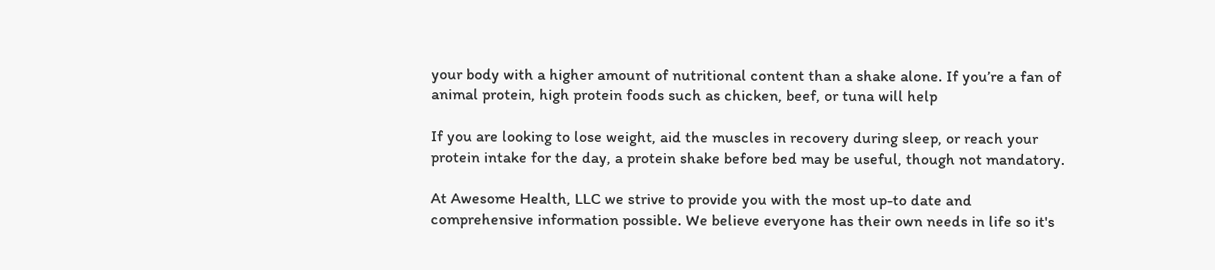your body with a higher amount of nutritional content than a shake alone. If you’re a fan of animal protein, high protein foods such as chicken, beef, or tuna will help

If you are looking to lose weight, aid the muscles in recovery during sleep, or reach your protein intake for the day, a protein shake before bed may be useful, though not mandatory.

At Awesome Health, LLC we strive to provide you with the most up-to date and comprehensive information possible. We believe everyone has their own needs in life so it's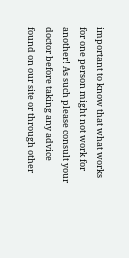important to know that what works for one person might not work for another! As such please consult your doctor before taking any advice found on our site or through other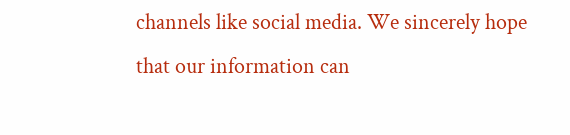channels like social media. We sincerely hope that our information can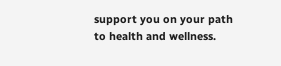support you on your path to health and wellness.